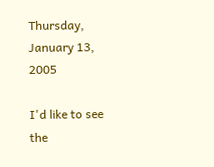Thursday, January 13, 2005

I'd like to see the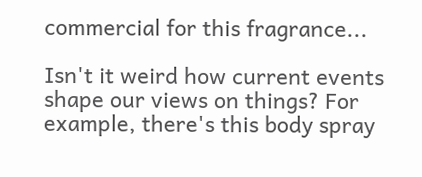commercial for this fragrance...

Isn't it weird how current events shape our views on things? For example, there's this body spray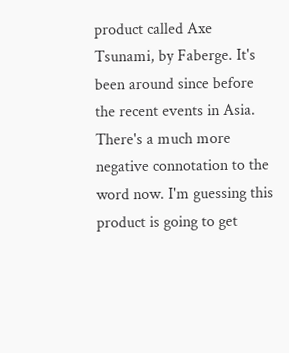product called Axe Tsunami, by Faberge. It's been around since before the recent events in Asia. There's a much more negative connotation to the word now. I'm guessing this product is going to get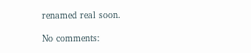renamed real soon.

No comments: